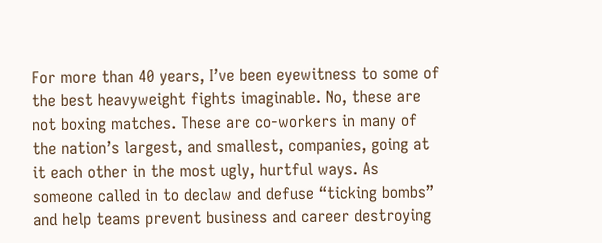For more than 40 years, I’ve been eyewitness to some of the best heavyweight fights imaginable. No, these are not boxing matches. These are co-workers in many of the nation’s largest, and smallest, companies, going at it each other in the most ugly, hurtful ways. As someone called in to declaw and defuse “ticking bombs” and help teams prevent business and career destroying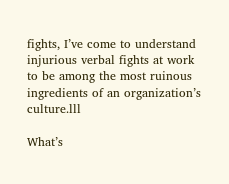fights, I’ve come to understand injurious verbal fights at work to be among the most ruinous ingredients of an organization’s culture.lll

What’s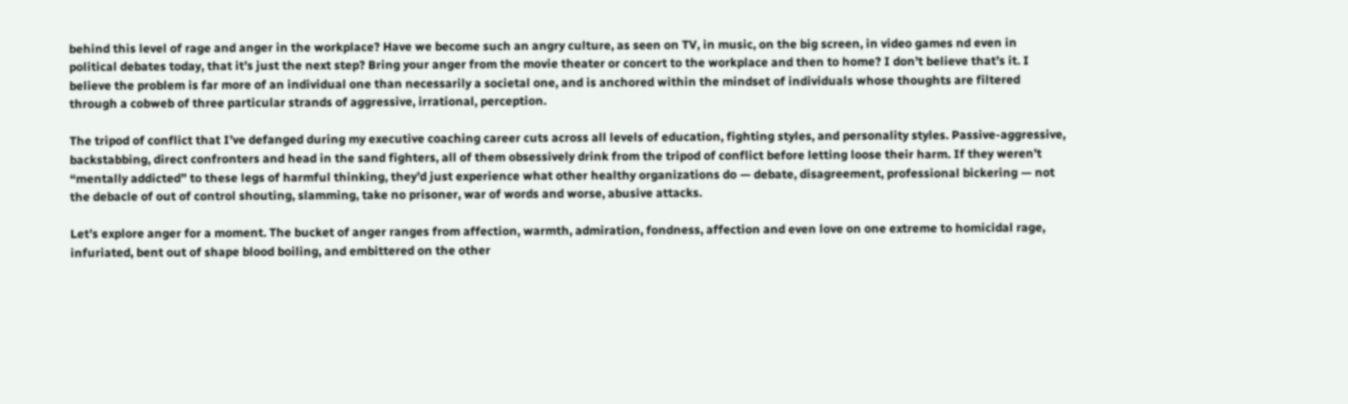behind this level of rage and anger in the workplace? Have we become such an angry culture, as seen on TV, in music, on the big screen, in video games nd even in political debates today, that it’s just the next step? Bring your anger from the movie theater or concert to the workplace and then to home? I don’t believe that’s it. I believe the problem is far more of an individual one than necessarily a societal one, and is anchored within the mindset of individuals whose thoughts are filtered through a cobweb of three particular strands of aggressive, irrational, perception.

The tripod of conflict that I’ve defanged during my executive coaching career cuts across all levels of education, fighting styles, and personality styles. Passive-aggressive, backstabbing, direct confronters and head in the sand fighters, all of them obsessively drink from the tripod of conflict before letting loose their harm. If they weren’t “mentally addicted” to these legs of harmful thinking, they’d just experience what other healthy organizations do — debate, disagreement, professional bickering — not the debacle of out of control shouting, slamming, take no prisoner, war of words and worse, abusive attacks.

Let’s explore anger for a moment. The bucket of anger ranges from affection, warmth, admiration, fondness, affection and even love on one extreme to homicidal rage, infuriated, bent out of shape blood boiling, and embittered on the other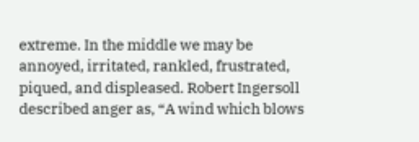extreme. In the middle we may be annoyed, irritated, rankled, frustrated, piqued, and displeased. Robert Ingersoll described anger as, “A wind which blows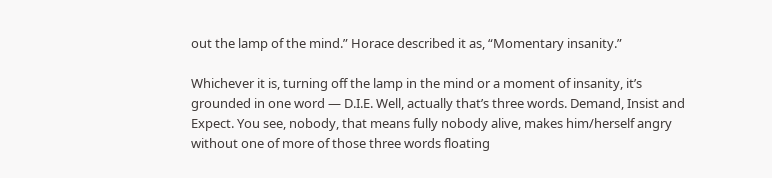out the lamp of the mind.” Horace described it as, “Momentary insanity.”

Whichever it is, turning off the lamp in the mind or a moment of insanity, it’s grounded in one word — D.I.E. Well, actually that’s three words. Demand, Insist and Expect. You see, nobody, that means fully nobody alive, makes him/herself angry without one of more of those three words floating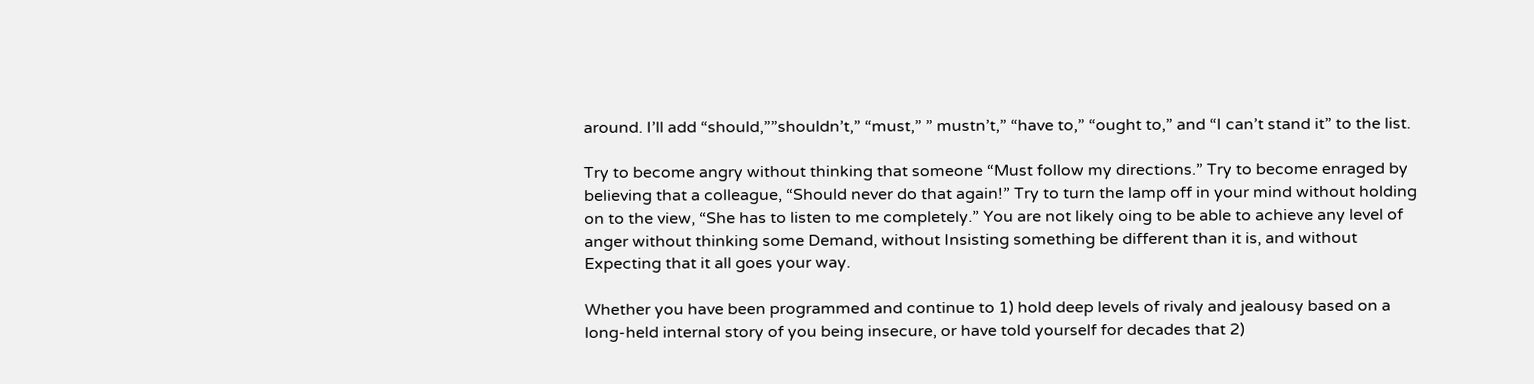around. I’ll add “should,””shouldn’t,” “must,” ” mustn’t,” “have to,” “ought to,” and “I can’t stand it” to the list.

Try to become angry without thinking that someone “Must follow my directions.” Try to become enraged by believing that a colleague, “Should never do that again!” Try to turn the lamp off in your mind without holding on to the view, “She has to listen to me completely.” You are not likely oing to be able to achieve any level of anger without thinking some Demand, without Insisting something be different than it is, and without Expecting that it all goes your way.

Whether you have been programmed and continue to 1) hold deep levels of rivaly and jealousy based on a long-held internal story of you being insecure, or have told yourself for decades that 2)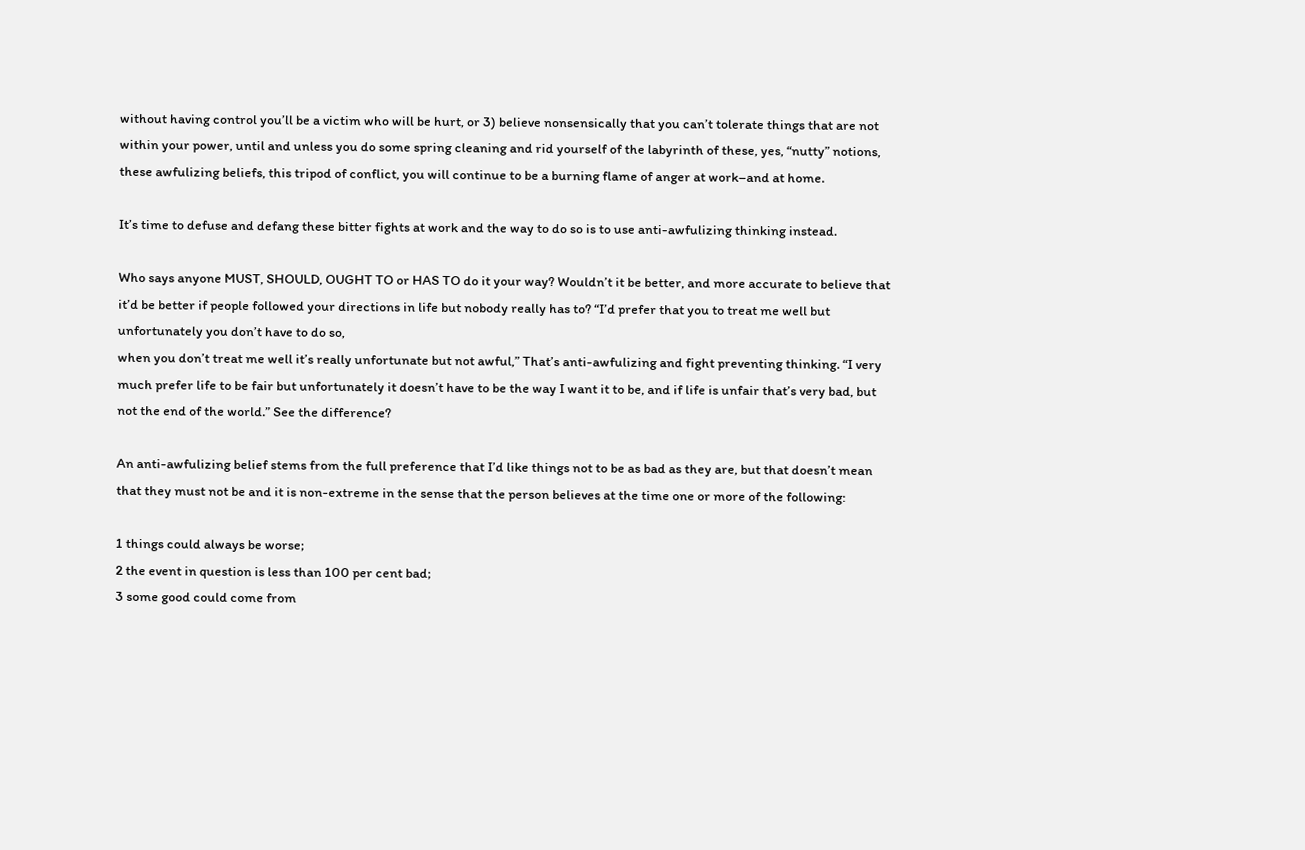without having control you’ll be a victim who will be hurt, or 3) believe nonsensically that you can’t tolerate things that are not within your power, until and unless you do some spring cleaning and rid yourself of the labyrinth of these, yes, “nutty” notions, these awfulizing beliefs, this tripod of conflict, you will continue to be a burning flame of anger at work–and at home.

It’s time to defuse and defang these bitter fights at work and the way to do so is to use anti-awfulizing thinking instead.

Who says anyone MUST, SHOULD, OUGHT TO or HAS TO do it your way? Wouldn’t it be better, and more accurate to believe that it’d be better if people followed your directions in life but nobody really has to? “I’d prefer that you to treat me well but unfortunately you don’t have to do so,
when you don’t treat me well it’s really unfortunate but not awful,” That’s anti-awfulizing and fight preventing thinking. “I very much prefer life to be fair but unfortunately it doesn’t have to be the way I want it to be, and if life is unfair that’s very bad, but not the end of the world.” See the difference?

An anti-awfulizing belief stems from the full preference that I’d like things not to be as bad as they are, but that doesn’t mean that they must not be and it is non-extreme in the sense that the person believes at the time one or more of the following:

1 things could always be worse;
2 the event in question is less than 100 per cent bad;
3 some good could come from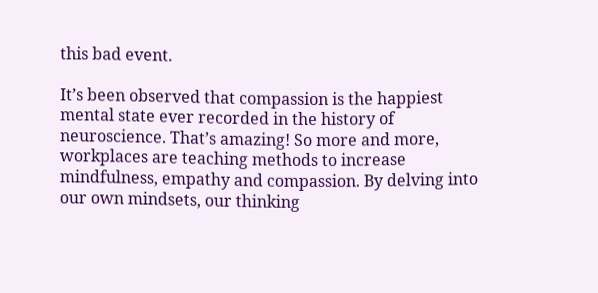this bad event.

It’s been observed that compassion is the happiest mental state ever recorded in the history of neuroscience. That’s amazing! So more and more, workplaces are teaching methods to increase mindfulness, empathy and compassion. By delving into our own mindsets, our thinking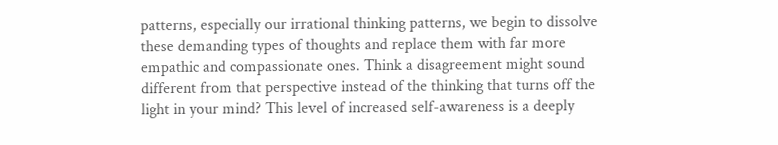patterns, especially our irrational thinking patterns, we begin to dissolve these demanding types of thoughts and replace them with far more empathic and compassionate ones. Think a disagreement might sound different from that perspective instead of the thinking that turns off the light in your mind? This level of increased self-awareness is a deeply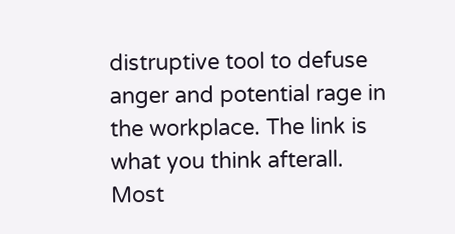distruptive tool to defuse anger and potential rage in the workplace. The link is what you think afterall. Most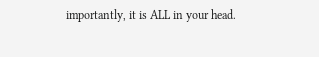importantly, it is ALL in your head.